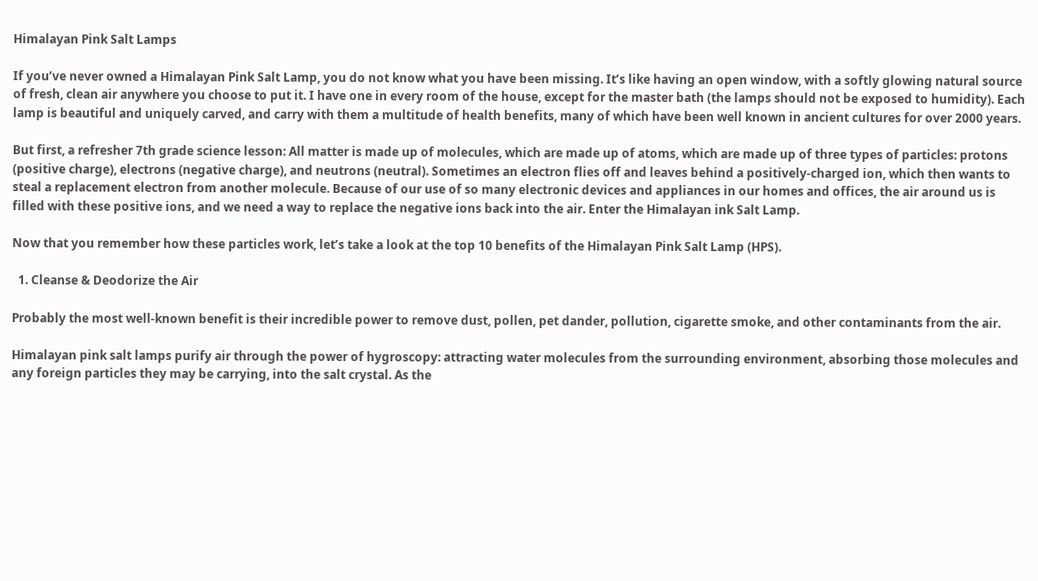Himalayan Pink Salt Lamps

If you’ve never owned a Himalayan Pink Salt Lamp, you do not know what you have been missing. It’s like having an open window, with a softly glowing natural source of fresh, clean air anywhere you choose to put it. I have one in every room of the house, except for the master bath (the lamps should not be exposed to humidity). Each lamp is beautiful and uniquely carved, and carry with them a multitude of health benefits, many of which have been well known in ancient cultures for over 2000 years.

But first, a refresher 7th grade science lesson: All matter is made up of molecules, which are made up of atoms, which are made up of three types of particles: protons (positive charge), electrons (negative charge), and neutrons (neutral). Sometimes an electron flies off and leaves behind a positively-charged ion, which then wants to steal a replacement electron from another molecule. Because of our use of so many electronic devices and appliances in our homes and offices, the air around us is filled with these positive ions, and we need a way to replace the negative ions back into the air. Enter the Himalayan ink Salt Lamp.

Now that you remember how these particles work, let’s take a look at the top 10 benefits of the Himalayan Pink Salt Lamp (HPS).

  1. Cleanse & Deodorize the Air

Probably the most well-known benefit is their incredible power to remove dust, pollen, pet dander, pollution, cigarette smoke, and other contaminants from the air.

Himalayan pink salt lamps purify air through the power of hygroscopy: attracting water molecules from the surrounding environment, absorbing those molecules and any foreign particles they may be carrying, into the salt crystal. As the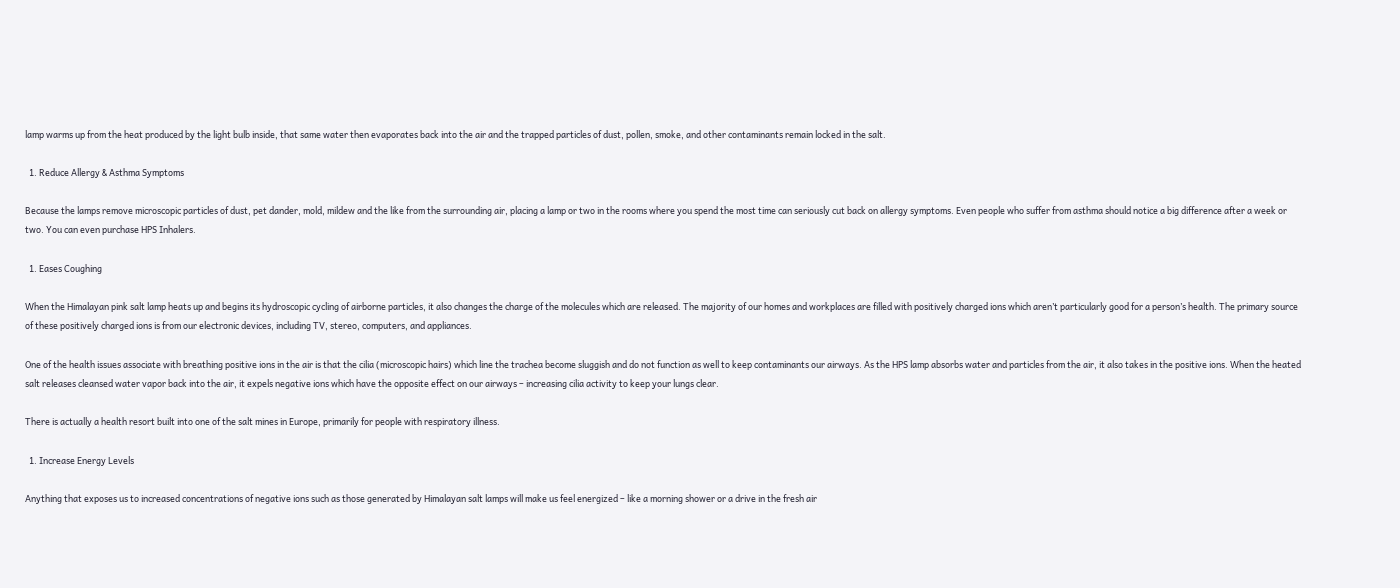lamp warms up from the heat produced by the light bulb inside, that same water then evaporates back into the air and the trapped particles of dust, pollen, smoke, and other contaminants remain locked in the salt.

  1. Reduce Allergy & Asthma Symptoms

Because the lamps remove microscopic particles of dust, pet dander, mold, mildew and the like from the surrounding air, placing a lamp or two in the rooms where you spend the most time can seriously cut back on allergy symptoms. Even people who suffer from asthma should notice a big difference after a week or two. You can even purchase HPS Inhalers.

  1. Eases Coughing

When the Himalayan pink salt lamp heats up and begins its hydroscopic cycling of airborne particles, it also changes the charge of the molecules which are released. The majority of our homes and workplaces are filled with positively charged ions which aren’t particularly good for a person’s health. The primary source of these positively charged ions is from our electronic devices, including TV, stereo, computers, and appliances.

One of the health issues associate with breathing positive ions in the air is that the cilia (microscopic hairs) which line the trachea become sluggish and do not function as well to keep contaminants our airways. As the HPS lamp absorbs water and particles from the air, it also takes in the positive ions. When the heated salt releases cleansed water vapor back into the air, it expels negative ions which have the opposite effect on our airways – increasing cilia activity to keep your lungs clear.

There is actually a health resort built into one of the salt mines in Europe, primarily for people with respiratory illness.

  1. Increase Energy Levels

Anything that exposes us to increased concentrations of negative ions such as those generated by Himalayan salt lamps will make us feel energized – like a morning shower or a drive in the fresh air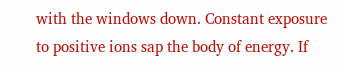with the windows down. Constant exposure to positive ions sap the body of energy. If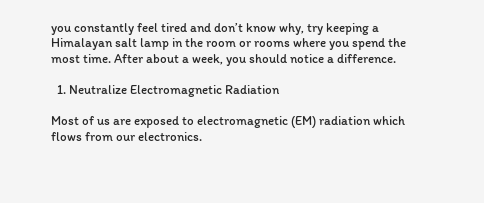you constantly feel tired and don’t know why, try keeping a Himalayan salt lamp in the room or rooms where you spend the most time. After about a week, you should notice a difference.

  1. Neutralize Electromagnetic Radiation

Most of us are exposed to electromagnetic (EM) radiation which flows from our electronics.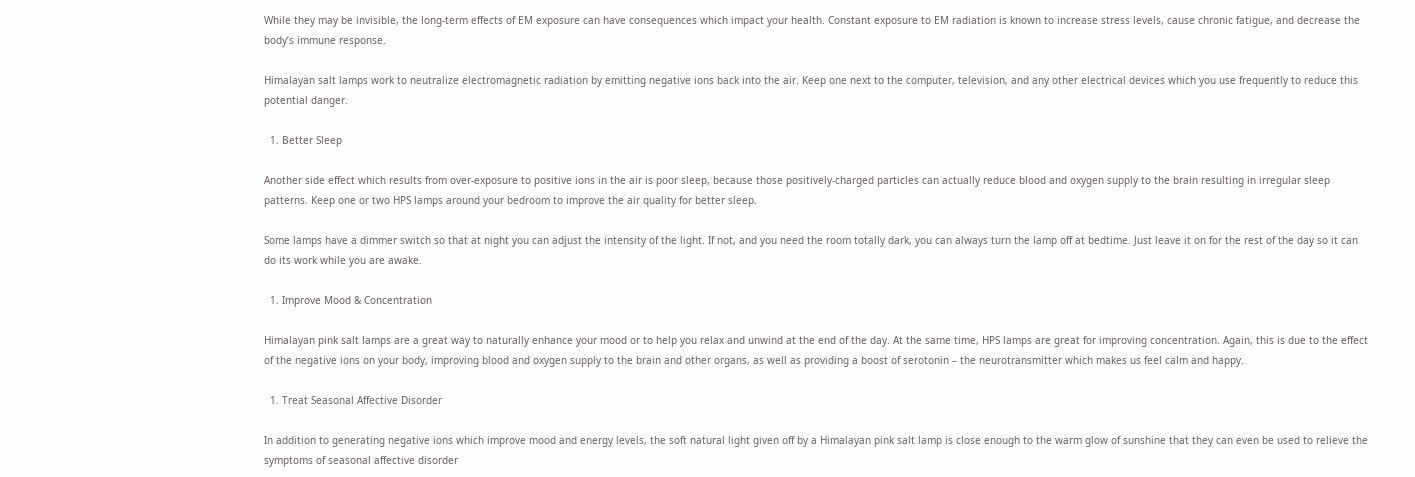While they may be invisible, the long-term effects of EM exposure can have consequences which impact your health. Constant exposure to EM radiation is known to increase stress levels, cause chronic fatigue, and decrease the body’s immune response.

Himalayan salt lamps work to neutralize electromagnetic radiation by emitting negative ions back into the air. Keep one next to the computer, television, and any other electrical devices which you use frequently to reduce this potential danger.

  1. Better Sleep

Another side effect which results from over-exposure to positive ions in the air is poor sleep, because those positively-charged particles can actually reduce blood and oxygen supply to the brain resulting in irregular sleep patterns. Keep one or two HPS lamps around your bedroom to improve the air quality for better sleep.

Some lamps have a dimmer switch so that at night you can adjust the intensity of the light. If not, and you need the room totally dark, you can always turn the lamp off at bedtime. Just leave it on for the rest of the day so it can do its work while you are awake.

  1. Improve Mood & Concentration

Himalayan pink salt lamps are a great way to naturally enhance your mood or to help you relax and unwind at the end of the day. At the same time, HPS lamps are great for improving concentration. Again, this is due to the effect of the negative ions on your body, improving blood and oxygen supply to the brain and other organs, as well as providing a boost of serotonin – the neurotransmitter which makes us feel calm and happy.

  1. Treat Seasonal Affective Disorder

In addition to generating negative ions which improve mood and energy levels, the soft natural light given off by a Himalayan pink salt lamp is close enough to the warm glow of sunshine that they can even be used to relieve the symptoms of seasonal affective disorder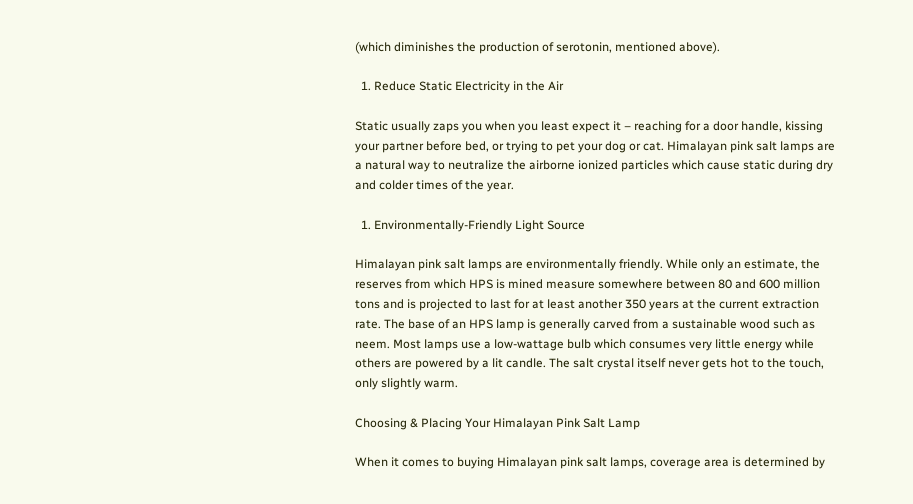(which diminishes the production of serotonin, mentioned above).

  1. Reduce Static Electricity in the Air

Static usually zaps you when you least expect it – reaching for a door handle, kissing your partner before bed, or trying to pet your dog or cat. Himalayan pink salt lamps are a natural way to neutralize the airborne ionized particles which cause static during dry and colder times of the year.

  1. Environmentally-Friendly Light Source

Himalayan pink salt lamps are environmentally friendly. While only an estimate, the reserves from which HPS is mined measure somewhere between 80 and 600 million tons and is projected to last for at least another 350 years at the current extraction rate. The base of an HPS lamp is generally carved from a sustainable wood such as neem. Most lamps use a low-wattage bulb which consumes very little energy while others are powered by a lit candle. The salt crystal itself never gets hot to the touch, only slightly warm.

Choosing & Placing Your Himalayan Pink Salt Lamp

When it comes to buying Himalayan pink salt lamps, coverage area is determined by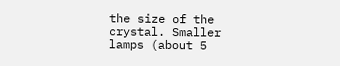the size of the crystal. Smaller lamps (about 5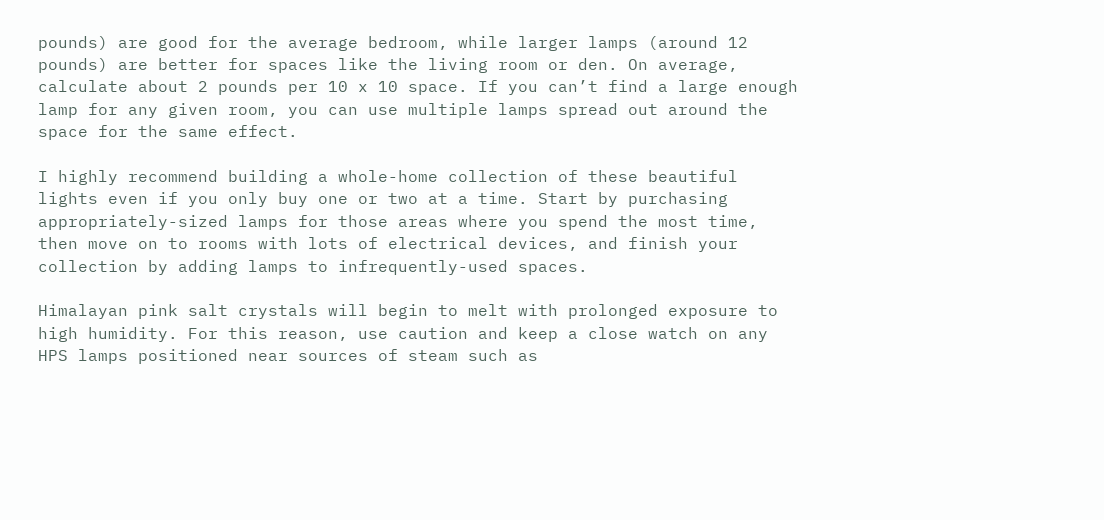pounds) are good for the average bedroom, while larger lamps (around 12 pounds) are better for spaces like the living room or den. On average, calculate about 2 pounds per 10 x 10 space. If you can’t find a large enough lamp for any given room, you can use multiple lamps spread out around the space for the same effect.

I highly recommend building a whole-home collection of these beautiful lights even if you only buy one or two at a time. Start by purchasing appropriately-sized lamps for those areas where you spend the most time, then move on to rooms with lots of electrical devices, and finish your collection by adding lamps to infrequently-used spaces.

Himalayan pink salt crystals will begin to melt with prolonged exposure to high humidity. For this reason, use caution and keep a close watch on any HPS lamps positioned near sources of steam such as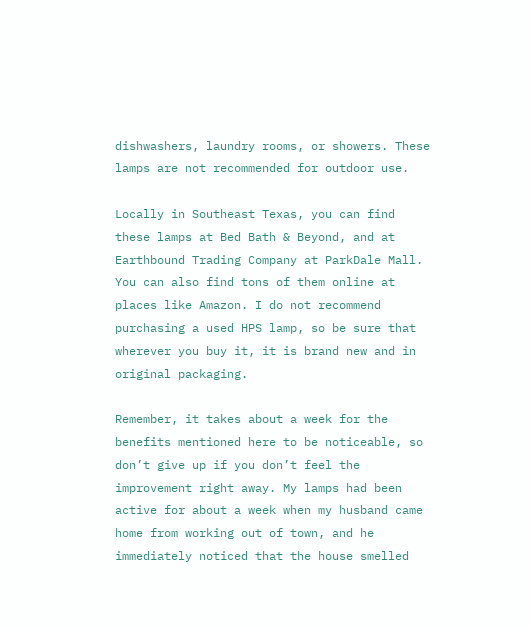dishwashers, laundry rooms, or showers. These lamps are not recommended for outdoor use.

Locally in Southeast Texas, you can find these lamps at Bed Bath & Beyond, and at Earthbound Trading Company at ParkDale Mall. You can also find tons of them online at places like Amazon. I do not recommend purchasing a used HPS lamp, so be sure that wherever you buy it, it is brand new and in original packaging.

Remember, it takes about a week for the benefits mentioned here to be noticeable, so don’t give up if you don’t feel the improvement right away. My lamps had been active for about a week when my husband came home from working out of town, and he immediately noticed that the house smelled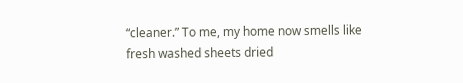“cleaner.” To me, my home now smells like fresh washed sheets dried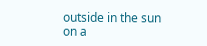outside in the sun on a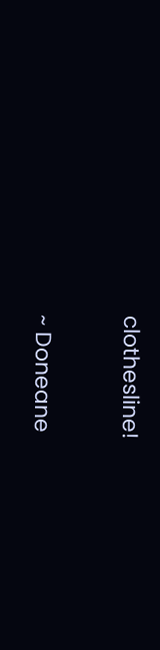clothesline!

~ Doneane